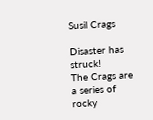Susil Crags

Disaster has struck!
The Crags are a series of rocky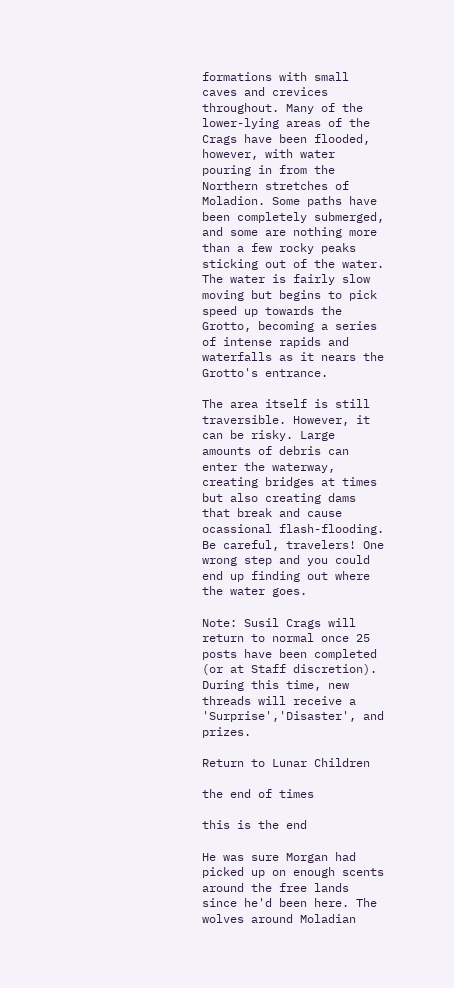formations with small caves and crevices throughout. Many of the lower-lying areas of the Crags have been flooded, however, with water pouring in from the Northern stretches of Moladion. Some paths have been completely submerged, and some are nothing more than a few rocky peaks sticking out of the water. The water is fairly slow moving but begins to pick speed up towards the Grotto, becoming a series of intense rapids and waterfalls as it nears the Grotto's entrance.

The area itself is still traversible. However, it can be risky. Large amounts of debris can enter the waterway, creating bridges at times but also creating dams that break and cause ocassional flash-flooding. Be careful, travelers! One wrong step and you could end up finding out where the water goes.

Note: Susil Crags will return to normal once 25 posts have been completed (or at Staff discretion). During this time, new threads will receive a 'Surprise','Disaster', and prizes.

Return to Lunar Children

the end of times

this is the end

He was sure Morgan had picked up on enough scents around the free lands since he'd been here. The wolves around Moladian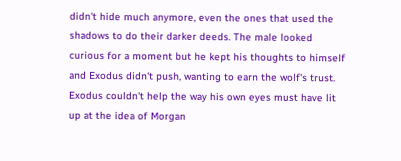didn't hide much anymore, even the ones that used the shadows to do their darker deeds. The male looked curious for a moment but he kept his thoughts to himself and Exodus didn't push, wanting to earn the wolf's trust. Exodus couldn't help the way his own eyes must have lit up at the idea of Morgan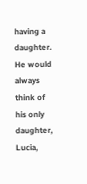having a daughter. He would always think of his only daughter, Lucia,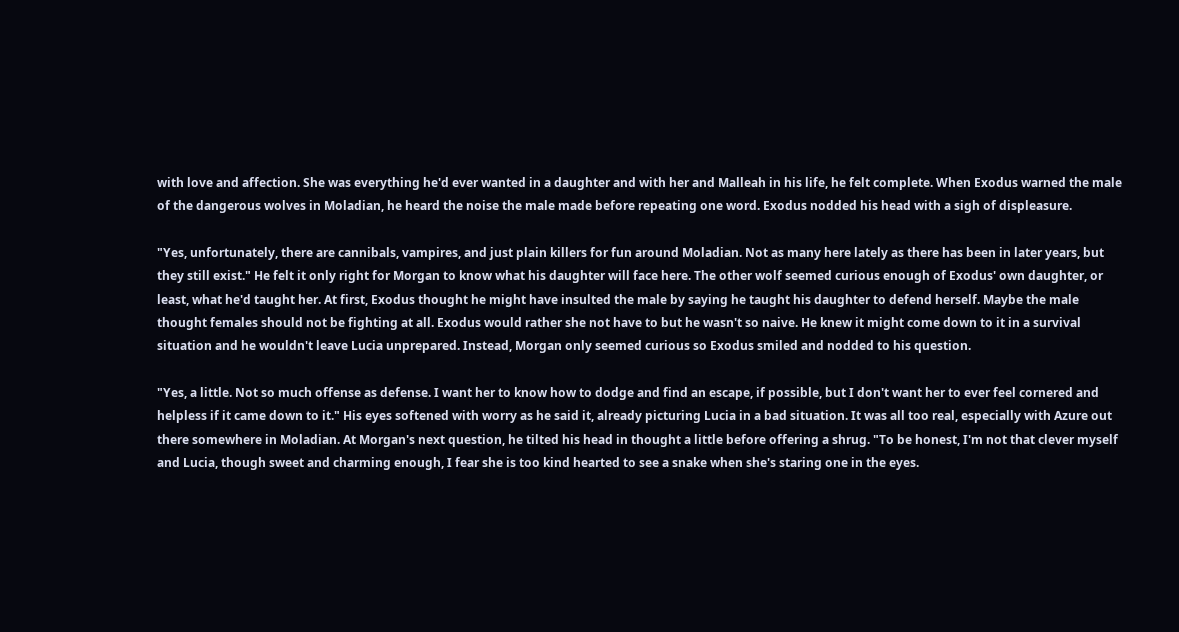with love and affection. She was everything he'd ever wanted in a daughter and with her and Malleah in his life, he felt complete. When Exodus warned the male of the dangerous wolves in Moladian, he heard the noise the male made before repeating one word. Exodus nodded his head with a sigh of displeasure.

"Yes, unfortunately, there are cannibals, vampires, and just plain killers for fun around Moladian. Not as many here lately as there has been in later years, but they still exist." He felt it only right for Morgan to know what his daughter will face here. The other wolf seemed curious enough of Exodus' own daughter, or least, what he'd taught her. At first, Exodus thought he might have insulted the male by saying he taught his daughter to defend herself. Maybe the male thought females should not be fighting at all. Exodus would rather she not have to but he wasn't so naive. He knew it might come down to it in a survival situation and he wouldn't leave Lucia unprepared. Instead, Morgan only seemed curious so Exodus smiled and nodded to his question.

"Yes, a little. Not so much offense as defense. I want her to know how to dodge and find an escape, if possible, but I don't want her to ever feel cornered and helpless if it came down to it." His eyes softened with worry as he said it, already picturing Lucia in a bad situation. It was all too real, especially with Azure out there somewhere in Moladian. At Morgan's next question, he tilted his head in thought a little before offering a shrug. "To be honest, I'm not that clever myself and Lucia, though sweet and charming enough, I fear she is too kind hearted to see a snake when she's staring one in the eyes.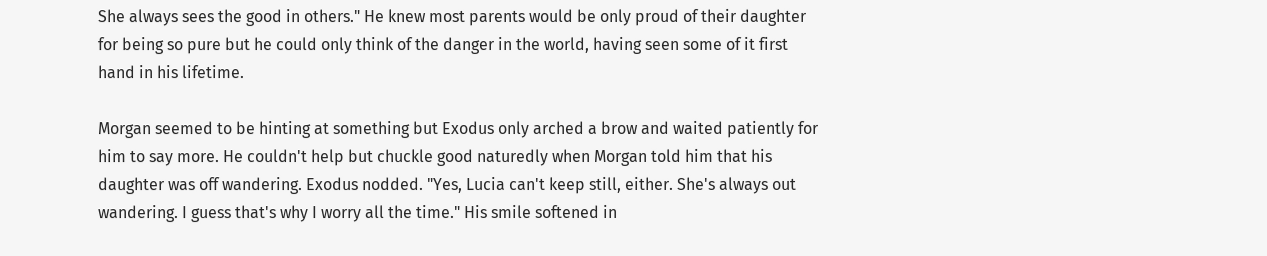She always sees the good in others." He knew most parents would be only proud of their daughter for being so pure but he could only think of the danger in the world, having seen some of it first hand in his lifetime.

Morgan seemed to be hinting at something but Exodus only arched a brow and waited patiently for him to say more. He couldn't help but chuckle good naturedly when Morgan told him that his daughter was off wandering. Exodus nodded. "Yes, Lucia can't keep still, either. She's always out wandering. I guess that's why I worry all the time." His smile softened in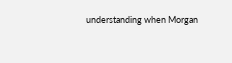understanding when Morgan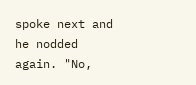spoke next and he nodded again. "No,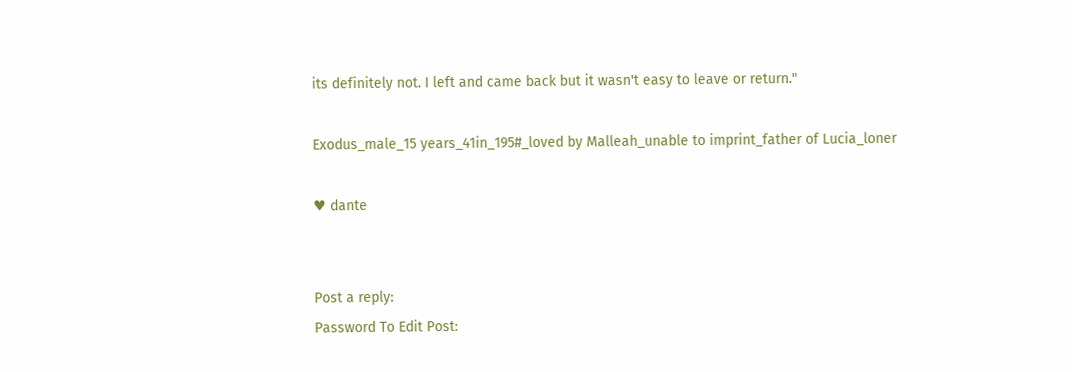its definitely not. I left and came back but it wasn't easy to leave or return."

Exodus_male_15 years_41in_195#_loved by Malleah_unable to imprint_father of Lucia_loner

♥ dante


Post a reply:
Password To Edit Post: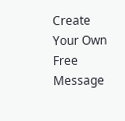Create Your Own Free Message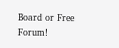Board or Free Forum!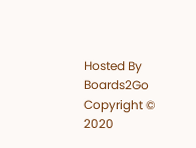Hosted By Boards2Go Copyright © 2020